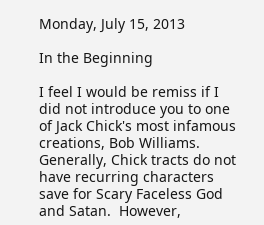Monday, July 15, 2013

In the Beginning

I feel I would be remiss if I did not introduce you to one of Jack Chick's most infamous creations, Bob Williams.  Generally, Chick tracts do not have recurring characters save for Scary Faceless God and Satan.  However,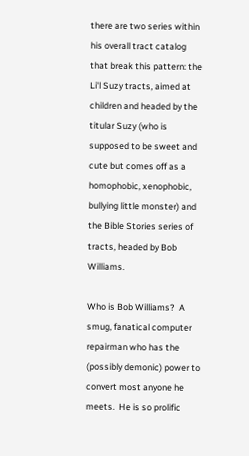there are two series within his overall tract catalog that break this pattern: the Li'l Suzy tracts, aimed at children and headed by the titular Suzy (who is supposed to be sweet and cute but comes off as a homophobic, xenophobic, bullying little monster) and the Bible Stories series of tracts, headed by Bob Williams.

Who is Bob Williams?  A smug, fanatical computer repairman who has the (possibly demonic) power to convert most anyone he meets.  He is so prolific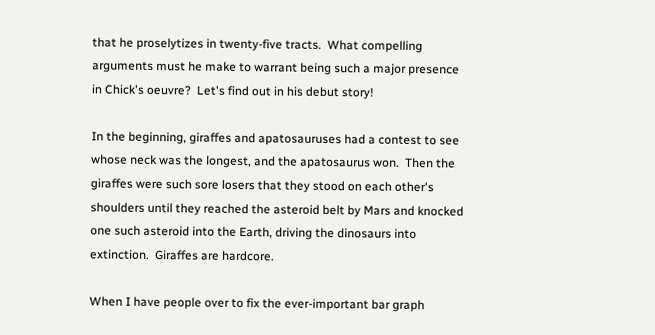that he proselytizes in twenty-five tracts.  What compelling arguments must he make to warrant being such a major presence in Chick's oeuvre?  Let's find out in his debut story!

In the beginning, giraffes and apatosauruses had a contest to see whose neck was the longest, and the apatosaurus won.  Then the giraffes were such sore losers that they stood on each other's shoulders until they reached the asteroid belt by Mars and knocked one such asteroid into the Earth, driving the dinosaurs into extinction.  Giraffes are hardcore.

When I have people over to fix the ever-important bar graph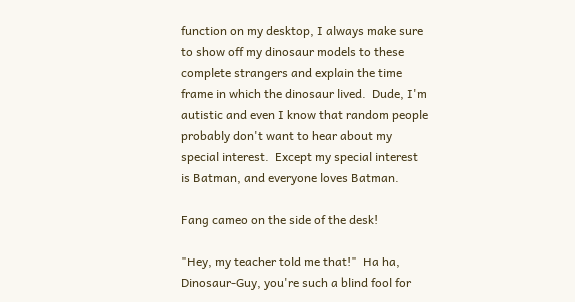function on my desktop, I always make sure to show off my dinosaur models to these complete strangers and explain the time frame in which the dinosaur lived.  Dude, I'm autistic and even I know that random people probably don't want to hear about my special interest.  Except my special interest is Batman, and everyone loves Batman.

Fang cameo on the side of the desk!

"Hey, my teacher told me that!"  Ha ha, Dinosaur-Guy, you're such a blind fool for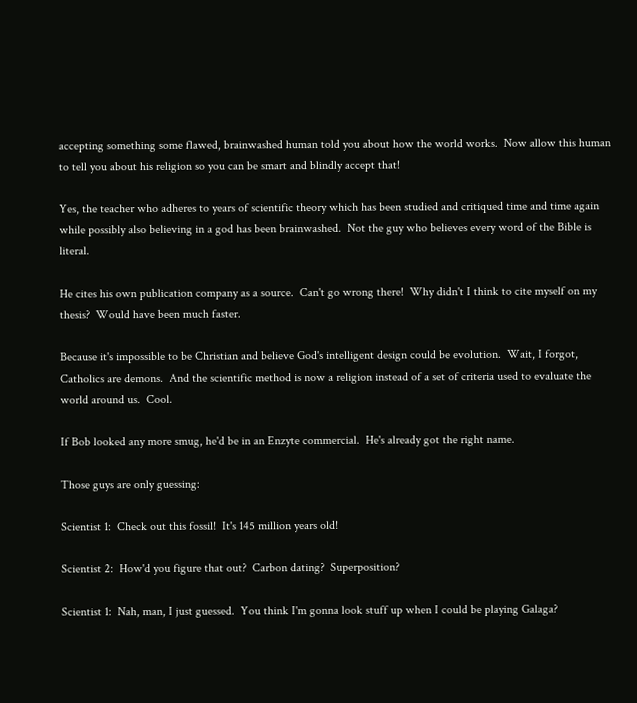accepting something some flawed, brainwashed human told you about how the world works.  Now allow this human to tell you about his religion so you can be smart and blindly accept that!

Yes, the teacher who adheres to years of scientific theory which has been studied and critiqued time and time again while possibly also believing in a god has been brainwashed.  Not the guy who believes every word of the Bible is literal.

He cites his own publication company as a source.  Can't go wrong there!  Why didn't I think to cite myself on my thesis?  Would have been much faster.

Because it's impossible to be Christian and believe God's intelligent design could be evolution.  Wait, I forgot, Catholics are demons.  And the scientific method is now a religion instead of a set of criteria used to evaluate the world around us.  Cool.

If Bob looked any more smug, he'd be in an Enzyte commercial.  He's already got the right name.

Those guys are only guessing:

Scientist 1:  Check out this fossil!  It's 145 million years old!

Scientist 2:  How'd you figure that out?  Carbon dating?  Superposition?

Scientist 1:  Nah, man, I just guessed.  You think I'm gonna look stuff up when I could be playing Galaga?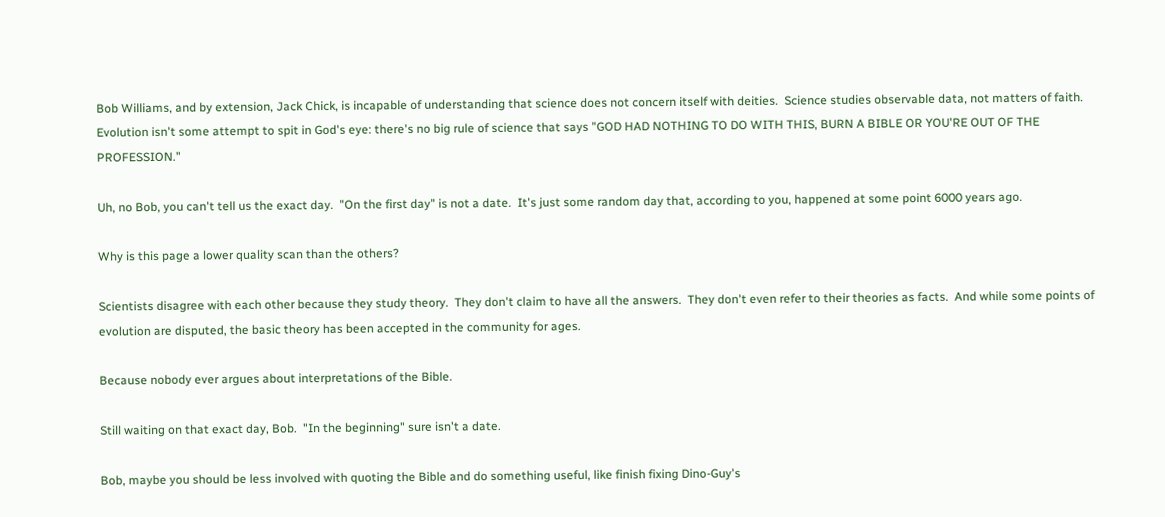Bob Williams, and by extension, Jack Chick, is incapable of understanding that science does not concern itself with deities.  Science studies observable data, not matters of faith.  Evolution isn't some attempt to spit in God's eye: there's no big rule of science that says "GOD HAD NOTHING TO DO WITH THIS, BURN A BIBLE OR YOU'RE OUT OF THE PROFESSION."

Uh, no Bob, you can't tell us the exact day.  "On the first day" is not a date.  It's just some random day that, according to you, happened at some point 6000 years ago.

Why is this page a lower quality scan than the others?

Scientists disagree with each other because they study theory.  They don't claim to have all the answers.  They don't even refer to their theories as facts.  And while some points of evolution are disputed, the basic theory has been accepted in the community for ages.

Because nobody ever argues about interpretations of the Bible.

Still waiting on that exact day, Bob.  "In the beginning" sure isn't a date.

Bob, maybe you should be less involved with quoting the Bible and do something useful, like finish fixing Dino-Guy's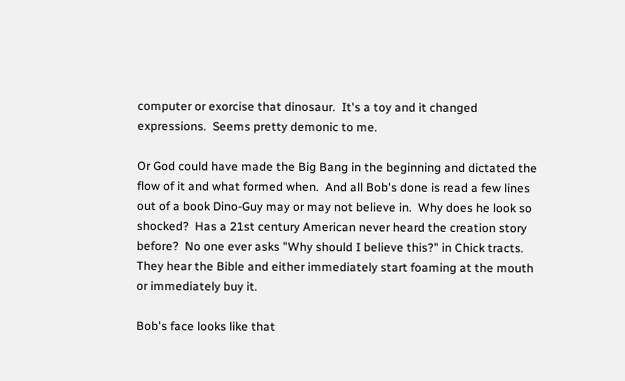computer or exorcise that dinosaur.  It's a toy and it changed expressions.  Seems pretty demonic to me.

Or God could have made the Big Bang in the beginning and dictated the flow of it and what formed when.  And all Bob's done is read a few lines out of a book Dino-Guy may or may not believe in.  Why does he look so shocked?  Has a 21st century American never heard the creation story before?  No one ever asks "Why should I believe this?" in Chick tracts.  They hear the Bible and either immediately start foaming at the mouth or immediately buy it.

Bob's face looks like that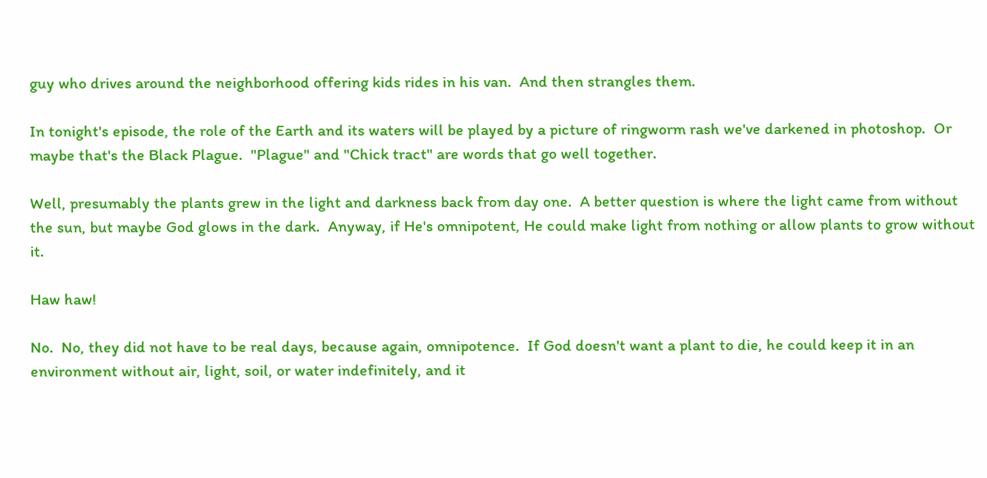guy who drives around the neighborhood offering kids rides in his van.  And then strangles them.

In tonight's episode, the role of the Earth and its waters will be played by a picture of ringworm rash we've darkened in photoshop.  Or maybe that's the Black Plague.  "Plague" and "Chick tract" are words that go well together.

Well, presumably the plants grew in the light and darkness back from day one.  A better question is where the light came from without the sun, but maybe God glows in the dark.  Anyway, if He's omnipotent, He could make light from nothing or allow plants to grow without it.

Haw haw!

No.  No, they did not have to be real days, because again, omnipotence.  If God doesn't want a plant to die, he could keep it in an environment without air, light, soil, or water indefinitely, and it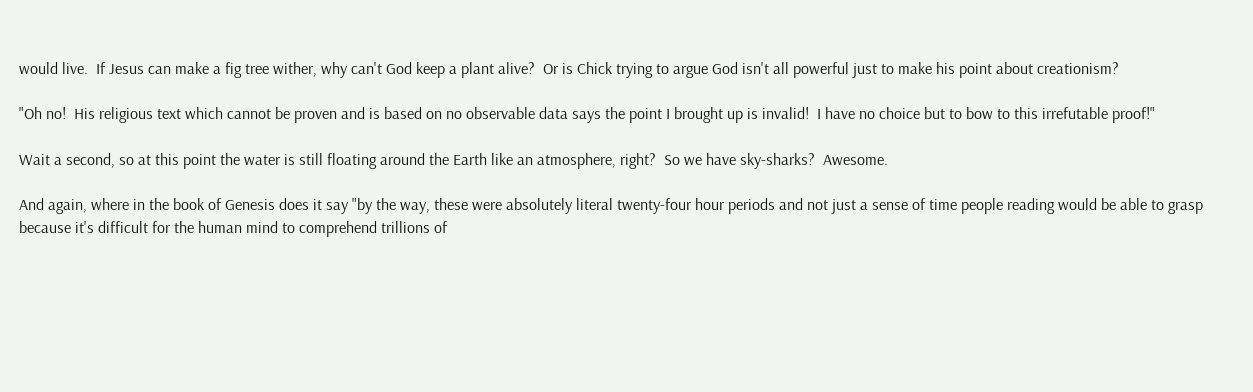would live.  If Jesus can make a fig tree wither, why can't God keep a plant alive?  Or is Chick trying to argue God isn't all powerful just to make his point about creationism?

"Oh no!  His religious text which cannot be proven and is based on no observable data says the point I brought up is invalid!  I have no choice but to bow to this irrefutable proof!"

Wait a second, so at this point the water is still floating around the Earth like an atmosphere, right?  So we have sky-sharks?  Awesome.

And again, where in the book of Genesis does it say "by the way, these were absolutely literal twenty-four hour periods and not just a sense of time people reading would be able to grasp because it's difficult for the human mind to comprehend trillions of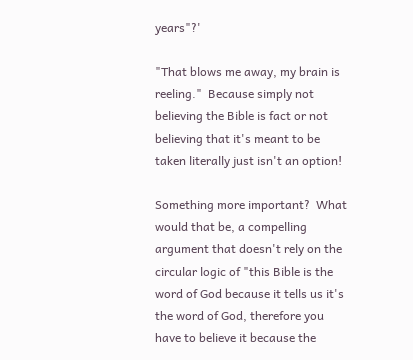years"?'

"That blows me away, my brain is reeling."  Because simply not believing the Bible is fact or not believing that it's meant to be taken literally just isn't an option!

Something more important?  What would that be, a compelling argument that doesn't rely on the circular logic of "this Bible is the word of God because it tells us it's the word of God, therefore you have to believe it because the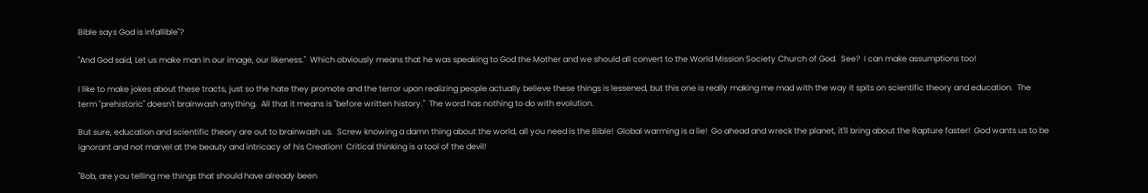Bible says God is infallible"?

"And God said, Let us make man in our image, our likeness."  Which obviously means that he was speaking to God the Mother and we should all convert to the World Mission Society Church of God.  See?  I can make assumptions too!

I like to make jokes about these tracts, just so the hate they promote and the terror upon realizing people actually believe these things is lessened, but this one is really making me mad with the way it spits on scientific theory and education.  The term "prehistoric" doesn't brainwash anything.  All that it means is "before written history."  The word has nothing to do with evolution.

But sure, education and scientific theory are out to brainwash us.  Screw knowing a damn thing about the world, all you need is the Bible!  Global warming is a lie!  Go ahead and wreck the planet, it'll bring about the Rapture faster!  God wants us to be ignorant and not marvel at the beauty and intricacy of his Creation!  Critical thinking is a tool of the devil!

"Bob, are you telling me things that should have already been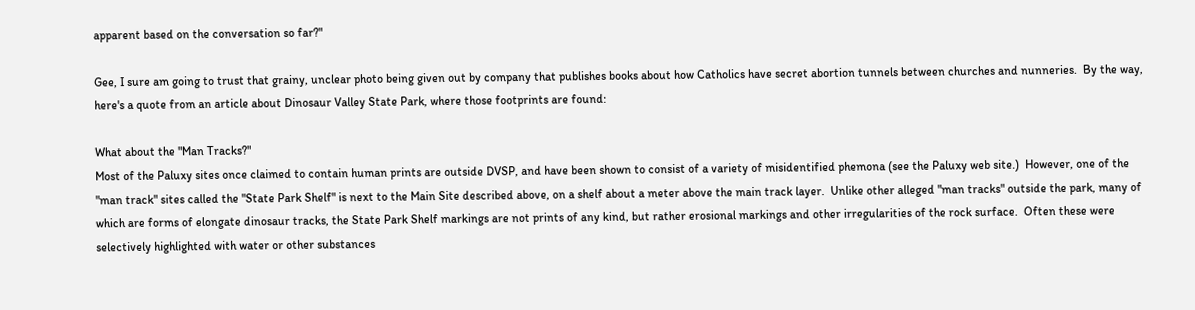apparent based on the conversation so far?"

Gee, I sure am going to trust that grainy, unclear photo being given out by company that publishes books about how Catholics have secret abortion tunnels between churches and nunneries.  By the way, here's a quote from an article about Dinosaur Valley State Park, where those footprints are found:

What about the "Man Tracks?"
Most of the Paluxy sites once claimed to contain human prints are outside DVSP, and have been shown to consist of a variety of misidentified phemona (see the Paluxy web site.)  However, one of the "man track" sites called the "State Park Shelf" is next to the Main Site described above, on a shelf about a meter above the main track layer.  Unlike other alleged "man tracks" outside the park, many of which are forms of elongate dinosaur tracks, the State Park Shelf markings are not prints of any kind, but rather erosional markings and other irregularities of the rock surface.  Often these were selectively highlighted with water or other substances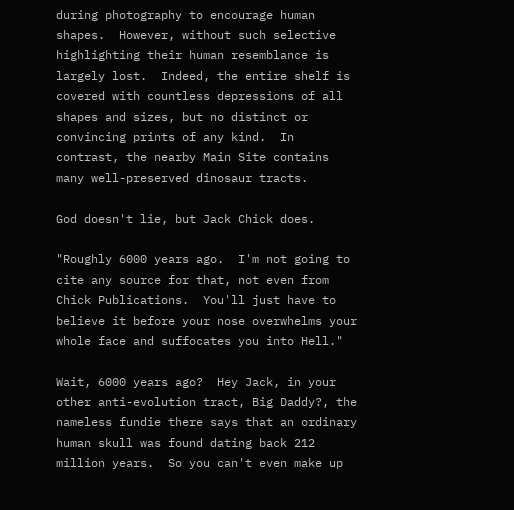during photography to encourage human shapes.  However, without such selective highlighting their human resemblance is largely lost.  Indeed, the entire shelf is covered with countless depressions of all shapes and sizes, but no distinct or convincing prints of any kind.  In contrast, the nearby Main Site contains many well-preserved dinosaur tracts.

God doesn't lie, but Jack Chick does.

"Roughly 6000 years ago.  I'm not going to cite any source for that, not even from Chick Publications.  You'll just have to believe it before your nose overwhelms your whole face and suffocates you into Hell."

Wait, 6000 years ago?  Hey Jack, in your other anti-evolution tract, Big Daddy?, the nameless fundie there says that an ordinary human skull was found dating back 212 million years.  So you can't even make up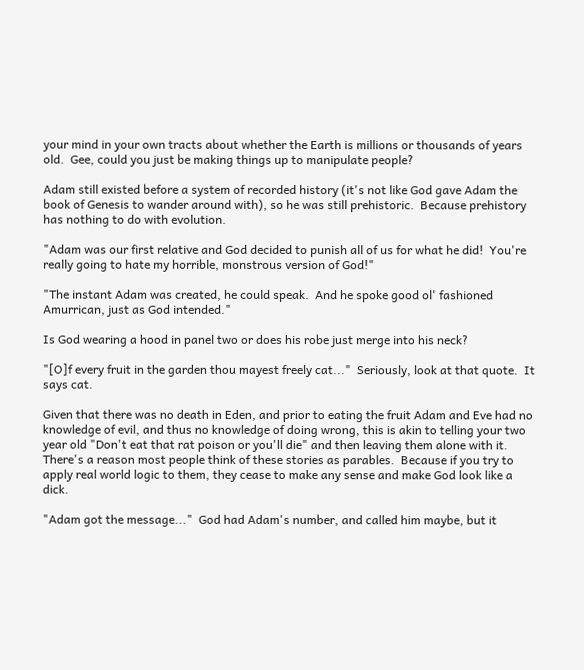your mind in your own tracts about whether the Earth is millions or thousands of years old.  Gee, could you just be making things up to manipulate people?

Adam still existed before a system of recorded history (it's not like God gave Adam the book of Genesis to wander around with), so he was still prehistoric.  Because prehistory has nothing to do with evolution.

"Adam was our first relative and God decided to punish all of us for what he did!  You're really going to hate my horrible, monstrous version of God!"

"The instant Adam was created, he could speak.  And he spoke good ol' fashioned Amurrican, just as God intended."

Is God wearing a hood in panel two or does his robe just merge into his neck?

"[O]f every fruit in the garden thou mayest freely cat..."  Seriously, look at that quote.  It says cat.

Given that there was no death in Eden, and prior to eating the fruit Adam and Eve had no knowledge of evil, and thus no knowledge of doing wrong, this is akin to telling your two year old "Don't eat that rat poison or you'll die" and then leaving them alone with it.  There's a reason most people think of these stories as parables.  Because if you try to apply real world logic to them, they cease to make any sense and make God look like a dick.

"Adam got the message..."  God had Adam's number, and called him maybe, but it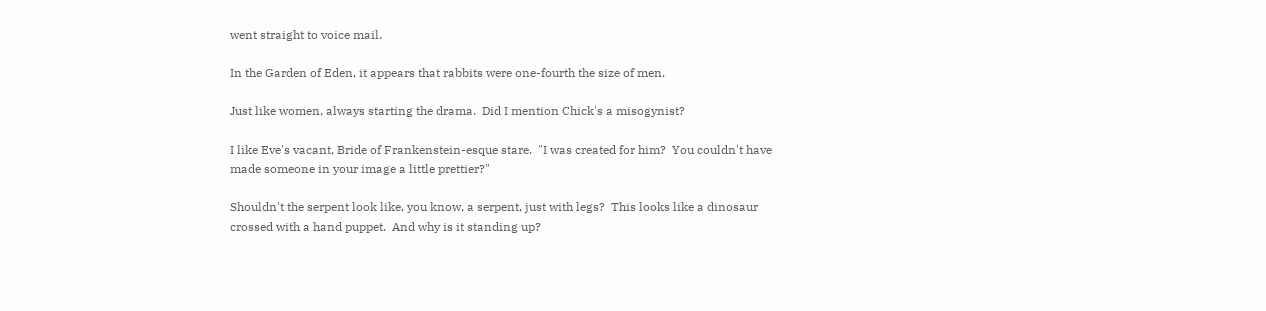went straight to voice mail.

In the Garden of Eden, it appears that rabbits were one-fourth the size of men.

Just like women, always starting the drama.  Did I mention Chick's a misogynist?

I like Eve's vacant, Bride of Frankenstein-esque stare.  "I was created for him?  You couldn't have made someone in your image a little prettier?"

Shouldn't the serpent look like, you know, a serpent, just with legs?  This looks like a dinosaur crossed with a hand puppet.  And why is it standing up?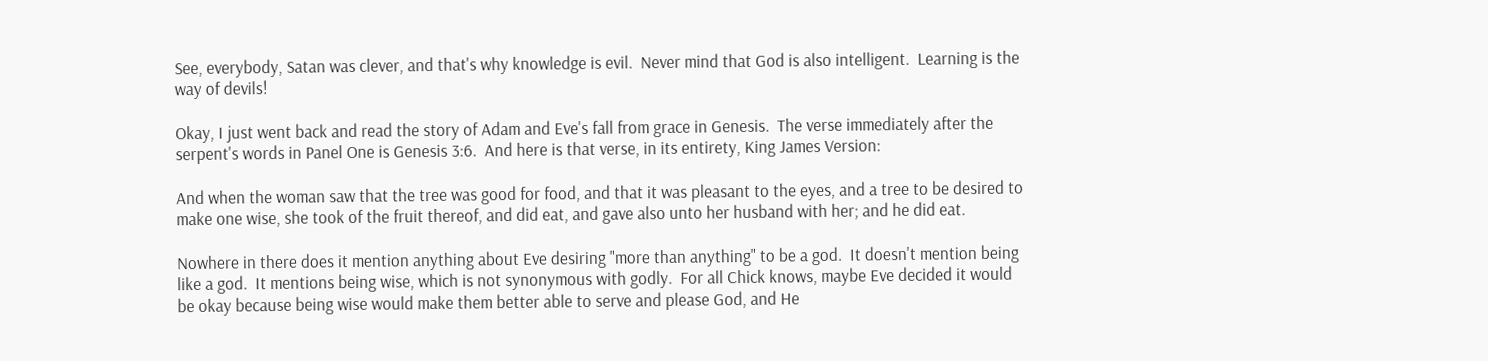See, everybody, Satan was clever, and that's why knowledge is evil.  Never mind that God is also intelligent.  Learning is the way of devils!

Okay, I just went back and read the story of Adam and Eve's fall from grace in Genesis.  The verse immediately after the serpent's words in Panel One is Genesis 3:6.  And here is that verse, in its entirety, King James Version:

And when the woman saw that the tree was good for food, and that it was pleasant to the eyes, and a tree to be desired to make one wise, she took of the fruit thereof, and did eat, and gave also unto her husband with her; and he did eat.

Nowhere in there does it mention anything about Eve desiring "more than anything" to be a god.  It doesn't mention being like a god.  It mentions being wise, which is not synonymous with godly.  For all Chick knows, maybe Eve decided it would be okay because being wise would make them better able to serve and please God, and He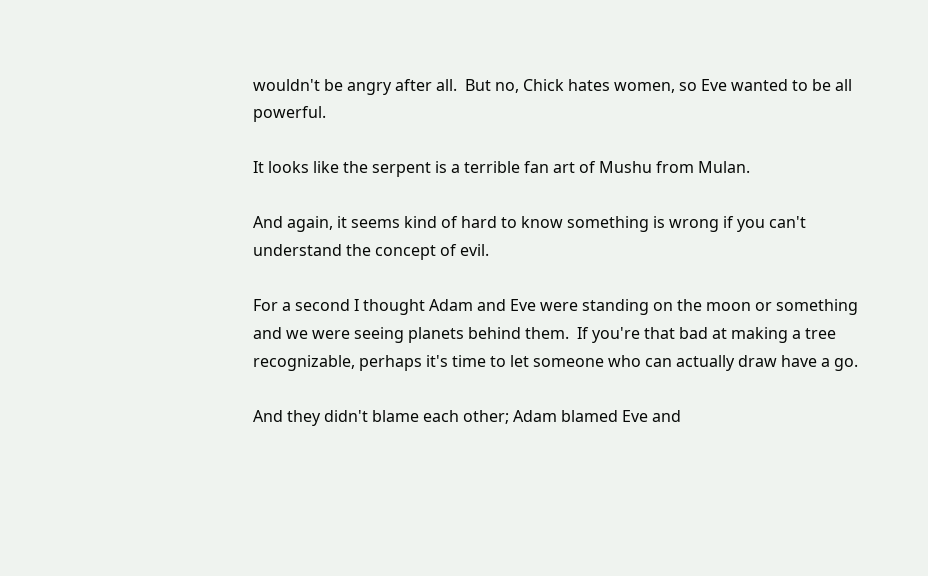wouldn't be angry after all.  But no, Chick hates women, so Eve wanted to be all powerful.

It looks like the serpent is a terrible fan art of Mushu from Mulan.

And again, it seems kind of hard to know something is wrong if you can't understand the concept of evil.

For a second I thought Adam and Eve were standing on the moon or something and we were seeing planets behind them.  If you're that bad at making a tree recognizable, perhaps it's time to let someone who can actually draw have a go.

And they didn't blame each other; Adam blamed Eve and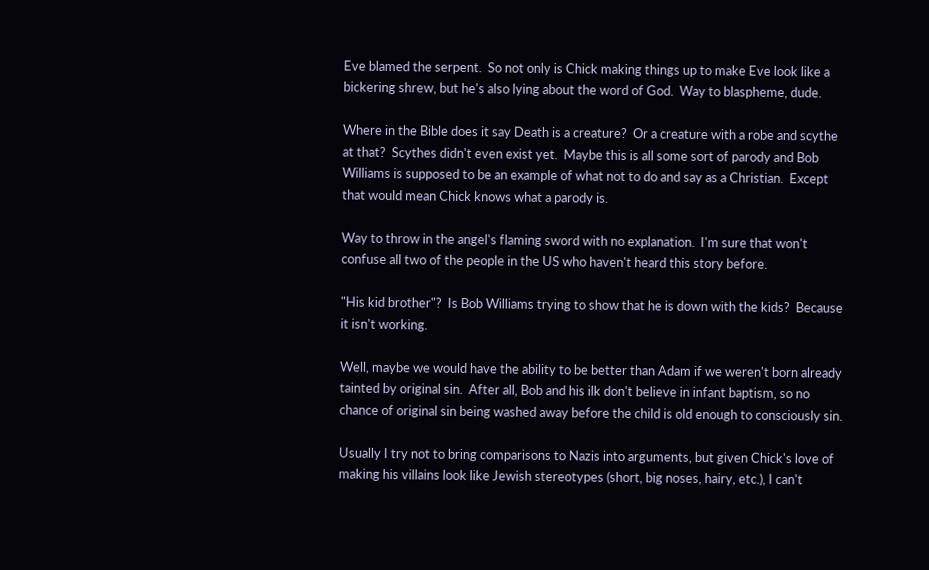Eve blamed the serpent.  So not only is Chick making things up to make Eve look like a bickering shrew, but he's also lying about the word of God.  Way to blaspheme, dude.

Where in the Bible does it say Death is a creature?  Or a creature with a robe and scythe at that?  Scythes didn't even exist yet.  Maybe this is all some sort of parody and Bob Williams is supposed to be an example of what not to do and say as a Christian.  Except that would mean Chick knows what a parody is.

Way to throw in the angel's flaming sword with no explanation.  I'm sure that won't confuse all two of the people in the US who haven't heard this story before.

"His kid brother"?  Is Bob Williams trying to show that he is down with the kids?  Because it isn't working.

Well, maybe we would have the ability to be better than Adam if we weren't born already tainted by original sin.  After all, Bob and his ilk don't believe in infant baptism, so no chance of original sin being washed away before the child is old enough to consciously sin.

Usually I try not to bring comparisons to Nazis into arguments, but given Chick's love of making his villains look like Jewish stereotypes (short, big noses, hairy, etc.), I can't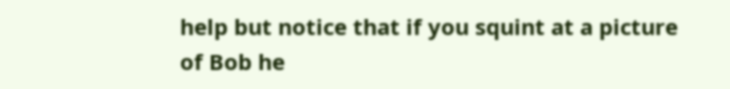help but notice that if you squint at a picture of Bob he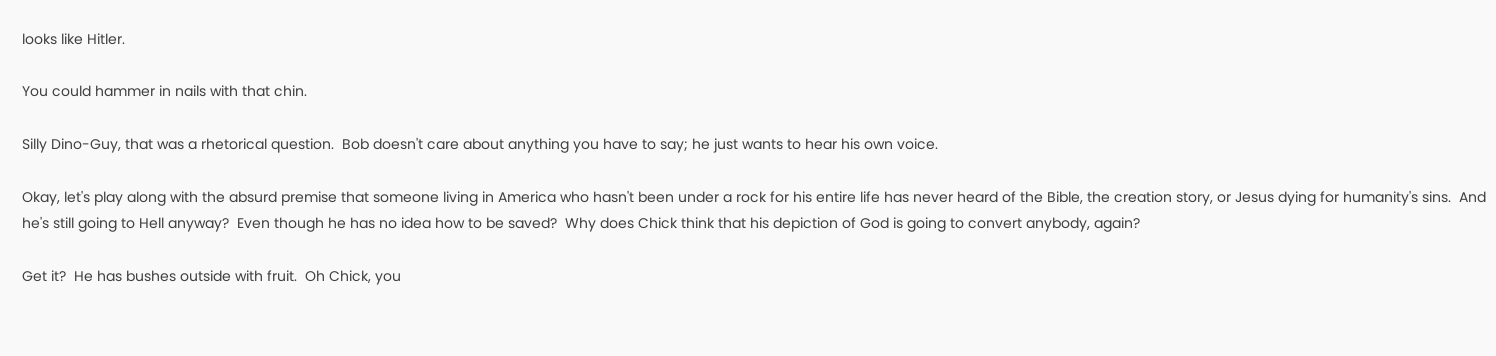looks like Hitler.

You could hammer in nails with that chin.

Silly Dino-Guy, that was a rhetorical question.  Bob doesn't care about anything you have to say; he just wants to hear his own voice.

Okay, let's play along with the absurd premise that someone living in America who hasn't been under a rock for his entire life has never heard of the Bible, the creation story, or Jesus dying for humanity's sins.  And he's still going to Hell anyway?  Even though he has no idea how to be saved?  Why does Chick think that his depiction of God is going to convert anybody, again?

Get it?  He has bushes outside with fruit.  Oh Chick, you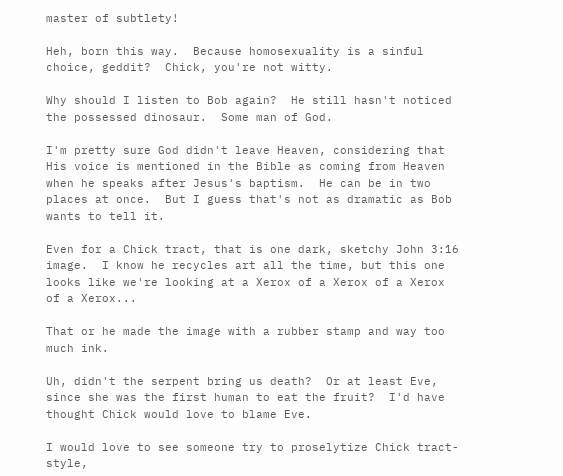master of subtlety!

Heh, born this way.  Because homosexuality is a sinful choice, geddit?  Chick, you're not witty.

Why should I listen to Bob again?  He still hasn't noticed the possessed dinosaur.  Some man of God.

I'm pretty sure God didn't leave Heaven, considering that His voice is mentioned in the Bible as coming from Heaven when he speaks after Jesus's baptism.  He can be in two places at once.  But I guess that's not as dramatic as Bob wants to tell it.

Even for a Chick tract, that is one dark, sketchy John 3:16 image.  I know he recycles art all the time, but this one looks like we're looking at a Xerox of a Xerox of a Xerox of a Xerox...

That or he made the image with a rubber stamp and way too much ink.

Uh, didn't the serpent bring us death?  Or at least Eve, since she was the first human to eat the fruit?  I'd have thought Chick would love to blame Eve.

I would love to see someone try to proselytize Chick tract-style,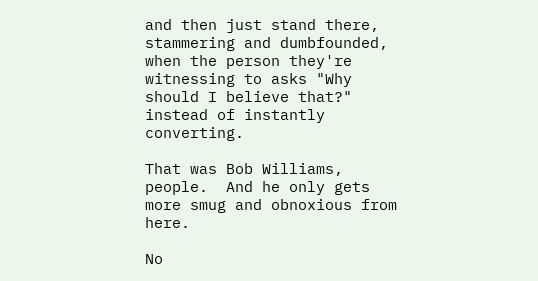and then just stand there, stammering and dumbfounded, when the person they're witnessing to asks "Why should I believe that?" instead of instantly converting.

That was Bob Williams, people.  And he only gets more smug and obnoxious from here.

No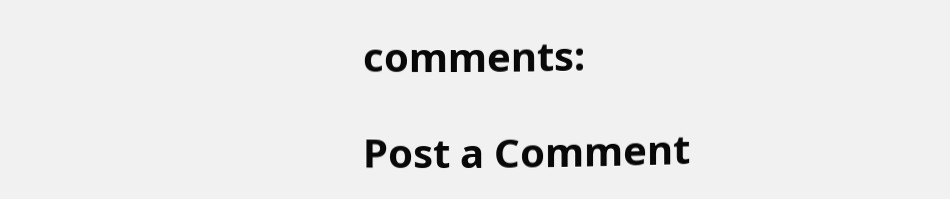comments:

Post a Comment